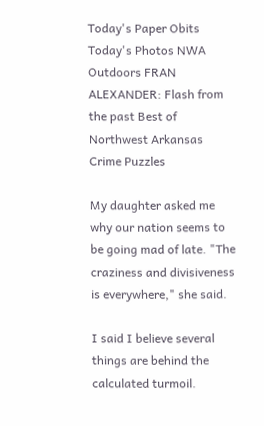Today's Paper Obits Today's Photos NWA Outdoors FRAN ALEXANDER: Flash from the past Best of Northwest Arkansas Crime Puzzles

My daughter asked me why our nation seems to be going mad of late. "The craziness and divisiveness is everywhere," she said.

I said I believe several things are behind the calculated turmoil.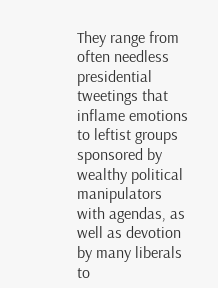They range from often needless presidential tweetings that inflame emotions to leftist groups sponsored by wealthy political manipulators with agendas, as well as devotion by many liberals to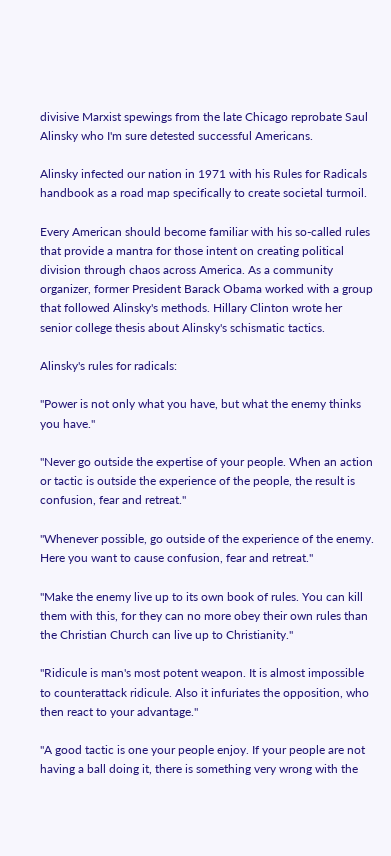divisive Marxist spewings from the late Chicago reprobate Saul Alinsky who I'm sure detested successful Americans.

Alinsky infected our nation in 1971 with his Rules for Radicals handbook as a road map specifically to create societal turmoil.

Every American should become familiar with his so-called rules that provide a mantra for those intent on creating political division through chaos across America. As a community organizer, former President Barack Obama worked with a group that followed Alinsky's methods. Hillary Clinton wrote her senior college thesis about Alinsky's schismatic tactics.

Alinsky's rules for radicals:

"Power is not only what you have, but what the enemy thinks you have."

"Never go outside the expertise of your people. When an action or tactic is outside the experience of the people, the result is confusion, fear and retreat."

"Whenever possible, go outside of the experience of the enemy. Here you want to cause confusion, fear and retreat."

"Make the enemy live up to its own book of rules. You can kill them with this, for they can no more obey their own rules than the Christian Church can live up to Christianity."

"Ridicule is man's most potent weapon. It is almost impossible to counterattack ridicule. Also it infuriates the opposition, who then react to your advantage."

"A good tactic is one your people enjoy. If your people are not having a ball doing it, there is something very wrong with the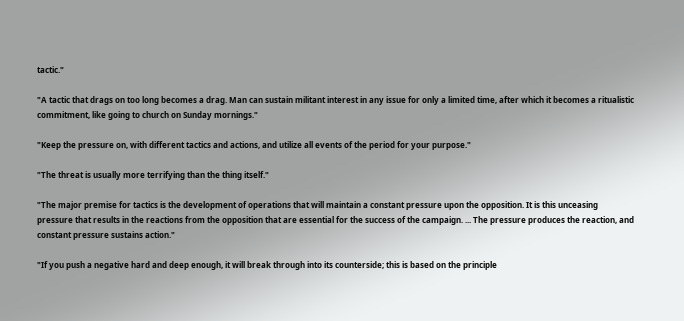tactic."

"A tactic that drags on too long becomes a drag. Man can sustain militant interest in any issue for only a limited time, after which it becomes a ritualistic commitment, like going to church on Sunday mornings."

"Keep the pressure on, with different tactics and actions, and utilize all events of the period for your purpose."

"The threat is usually more terrifying than the thing itself."

"The major premise for tactics is the development of operations that will maintain a constant pressure upon the opposition. It is this unceasing pressure that results in the reactions from the opposition that are essential for the success of the campaign. ... The pressure produces the reaction, and constant pressure sustains action."

"If you push a negative hard and deep enough, it will break through into its counterside; this is based on the principle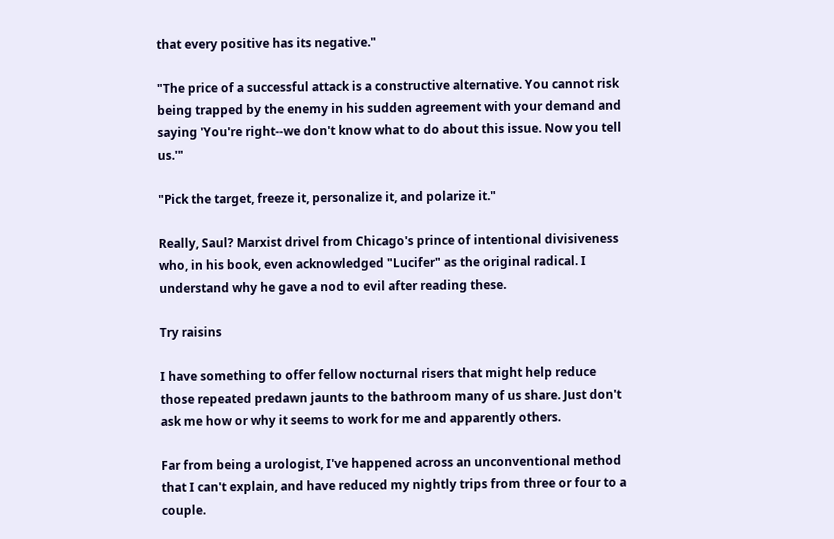that every positive has its negative."

"The price of a successful attack is a constructive alternative. You cannot risk being trapped by the enemy in his sudden agreement with your demand and saying 'You're right--we don't know what to do about this issue. Now you tell us.'"

"Pick the target, freeze it, personalize it, and polarize it."

Really, Saul? Marxist drivel from Chicago's prince of intentional divisiveness who, in his book, even acknowledged "Lucifer" as the original radical. I understand why he gave a nod to evil after reading these.

Try raisins

I have something to offer fellow nocturnal risers that might help reduce those repeated predawn jaunts to the bathroom many of us share. Just don't ask me how or why it seems to work for me and apparently others.

Far from being a urologist, I've happened across an unconventional method that I can't explain, and have reduced my nightly trips from three or four to a couple.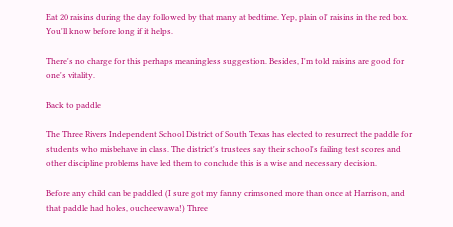Eat 20 raisins during the day followed by that many at bedtime. Yep, plain ol' raisins in the red box. You'll know before long if it helps.

There's no charge for this perhaps meaningless suggestion. Besides, I'm told raisins are good for one's vitality.

Back to paddle

The Three Rivers Independent School District of South Texas has elected to resurrect the paddle for students who misbehave in class. The district's trustees say their school's failing test scores and other discipline problems have led them to conclude this is a wise and necessary decision.

Before any child can be paddled (I sure got my fanny crimsoned more than once at Harrison, and that paddle had holes, oucheewawa!) Three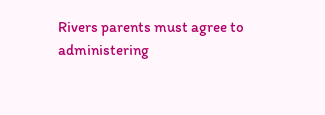Rivers parents must agree to administering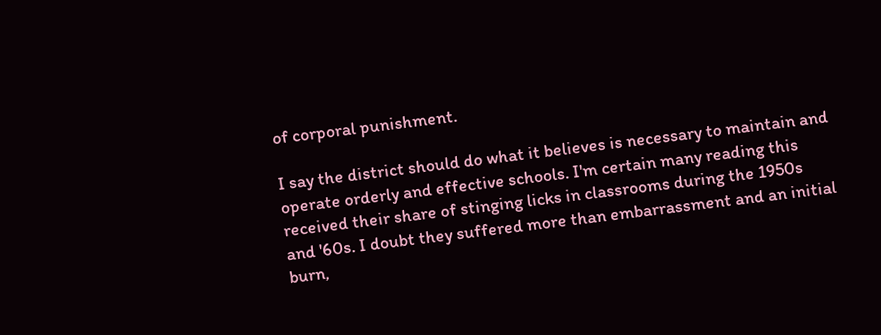of corporal punishment.

I say the district should do what it believes is necessary to maintain and operate orderly and effective schools. I'm certain many reading this received their share of stinging licks in classrooms during the 1950s and '60s. I doubt they suffered more than embarrassment and an initial burn,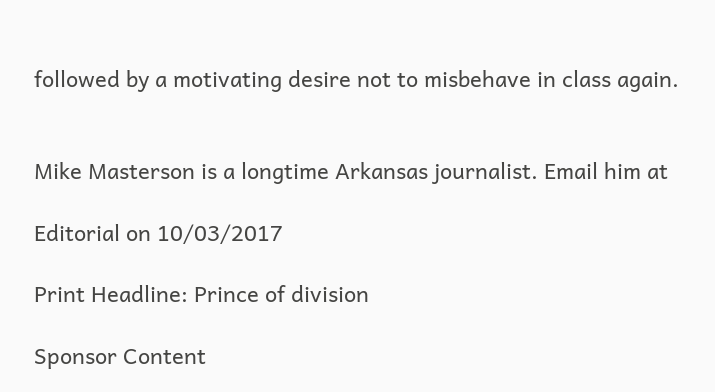followed by a motivating desire not to misbehave in class again.


Mike Masterson is a longtime Arkansas journalist. Email him at

Editorial on 10/03/2017

Print Headline: Prince of division

Sponsor Content